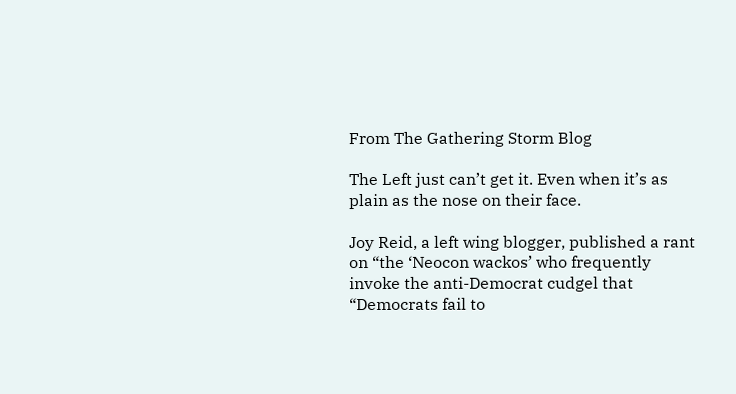From The Gathering Storm Blog

The Left just can’t get it. Even when it’s as plain as the nose on their face.

Joy Reid, a left wing blogger, published a rant on “the ‘Neocon wackos’ who frequently invoke the anti-Democrat cudgel that “Democrats fail to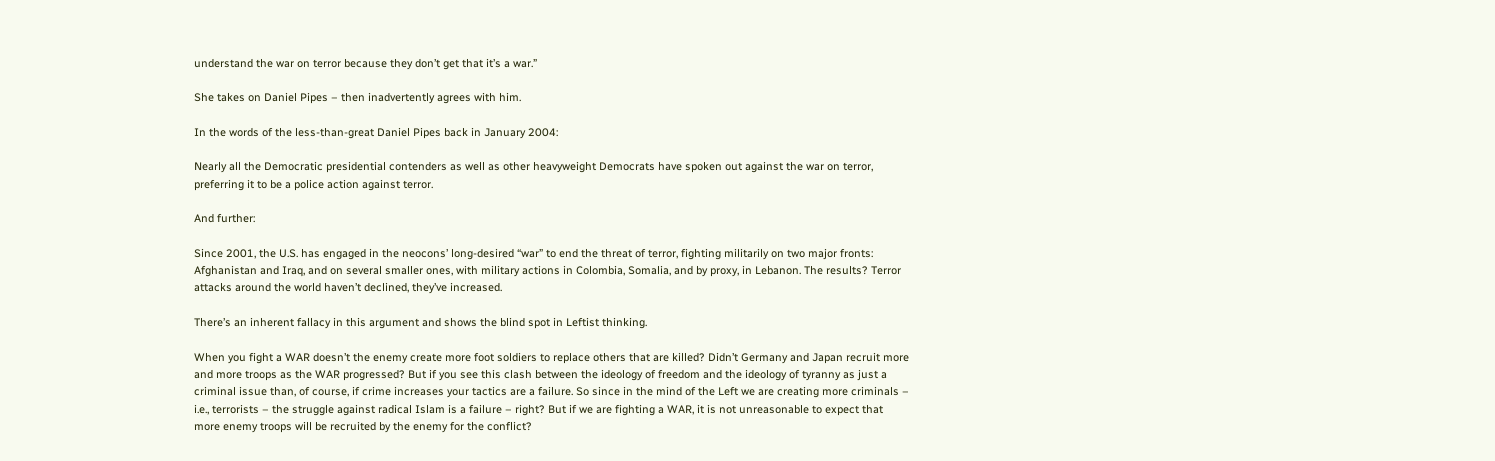understand the war on terror because they don’t get that it’s a war.”

She takes on Daniel Pipes – then inadvertently agrees with him.

In the words of the less-than-great Daniel Pipes back in January 2004:

Nearly all the Democratic presidential contenders as well as other heavyweight Democrats have spoken out against the war on terror, preferring it to be a police action against terror.

And further:

Since 2001, the U.S. has engaged in the neocons’ long-desired “war” to end the threat of terror, fighting militarily on two major fronts: Afghanistan and Iraq, and on several smaller ones, with military actions in Colombia, Somalia, and by proxy, in Lebanon. The results? Terror attacks around the world haven’t declined, they’ve increased.

There’s an inherent fallacy in this argument and shows the blind spot in Leftist thinking.

When you fight a WAR doesn’t the enemy create more foot soldiers to replace others that are killed? Didn’t Germany and Japan recruit more and more troops as the WAR progressed? But if you see this clash between the ideology of freedom and the ideology of tyranny as just a criminal issue than, of course, if crime increases your tactics are a failure. So since in the mind of the Left we are creating more criminals – i.e., terrorists – the struggle against radical Islam is a failure – right? But if we are fighting a WAR, it is not unreasonable to expect that more enemy troops will be recruited by the enemy for the conflict?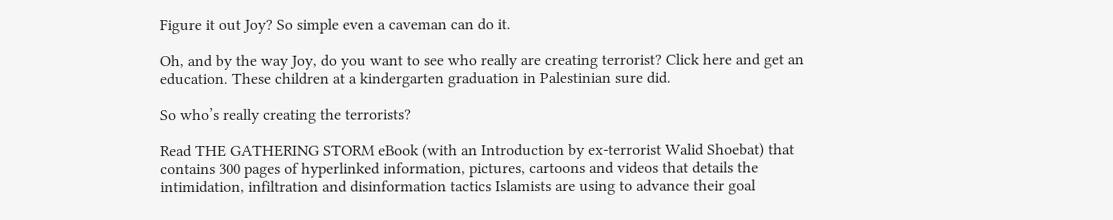Figure it out Joy? So simple even a caveman can do it.

Oh, and by the way Joy, do you want to see who really are creating terrorist? Click here and get an education. These children at a kindergarten graduation in Palestinian sure did.

So who’s really creating the terrorists?

Read THE GATHERING STORM eBook (with an Introduction by ex-terrorist Walid Shoebat) that contains 300 pages of hyperlinked information, pictures, cartoons and videos that details the intimidation, infiltration and disinformation tactics Islamists are using to advance their goal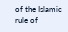of the Islamic rule of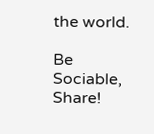the world.

Be Sociable, Share!